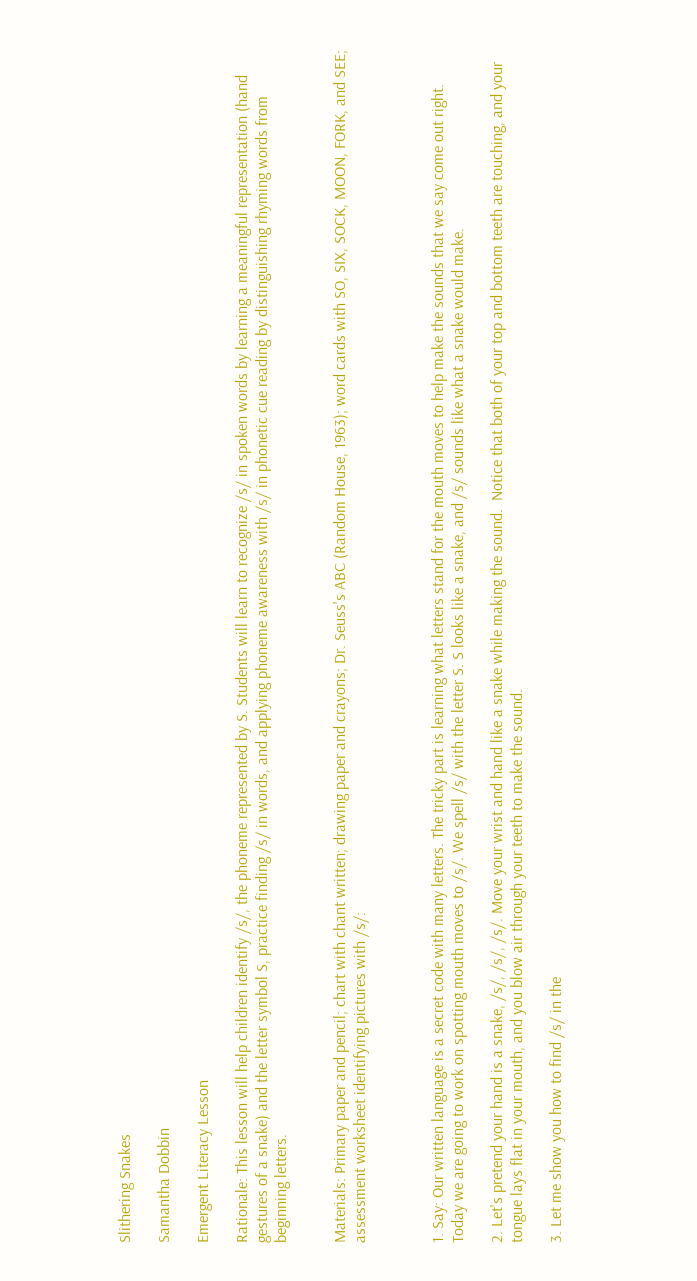Slithering Snakes

Samantha Dobbin

Emergent Literacy Lesson

Rationale: This lesson will help children identify /s/, the phoneme represented by S. Students will learn to recognize /s/ in spoken words by learning a meaningful representation (hand gestures of a snake) and the letter symbol S, practice finding /s/ in words, and applying phoneme awareness with /s/ in phonetic cue reading by distinguishing rhyming words from beginning letters.


Materials: Primary paper and pencil; chart with chant written; drawing paper and crayons; Dr. Seuss's ABC (Random House, 1963); word cards with SO, SIX, SOCK, MOON, FORK, and SEE; assessment worksheet identifying pictures with /s/:



1. Say: Our written language is a secret code with many letters. The tricky part is learning what letters stand for the mouth moves to help make the sounds that we say come out right. Today we are going to work on spotting mouth moves to /s/. We spell /s/ with the letter S. S looks like a snake, and /s/ sounds like what a snake would make.

2. Let's pretend your hand is a snake, /s/, /s/, /s/. Move your wrist and hand like a snake while making the sound.  Notice that both of your top and bottom teeth are touching, and your tongue lays flat in your mouth, and you blow air through your teeth to make the sound.

3. Let me show you how to find /s/ in the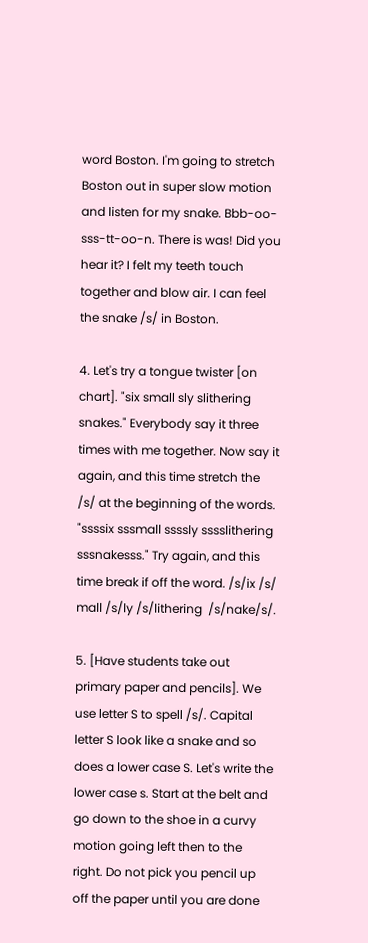word Boston. I'm going to stretch Boston out in super slow motion and listen for my snake. Bbb-oo-sss-tt-oo-n. There is was! Did you hear it? I felt my teeth touch together and blow air. I can feel the snake /s/ in Boston.

4. Let's try a tongue twister [on chart]. "six small sly slithering snakes." Everybody say it three times with me together. Now say it again, and this time stretch the /s/ at the beginning of the words. "ssssix sssmall ssssly sssslithering sssnakesss." Try again, and this time break if off the word. /s/ix /s/ mall /s/ly /s/lithering  /s/nake/s/.

5. [Have students take out primary paper and pencils]. We use letter S to spell /s/. Capital letter S look like a snake and so does a lower case S. Let's write the lower case s. Start at the belt and go down to the shoe in a curvy motion going left then to the right. Do not pick you pencil up off the paper until you are done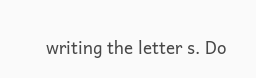writing the letter s. Do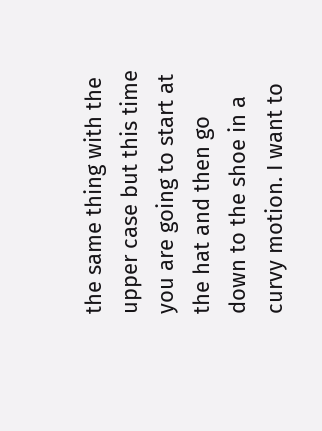the same thing with the upper case but this time you are going to start at the hat and then go down to the shoe in a curvy motion. I want to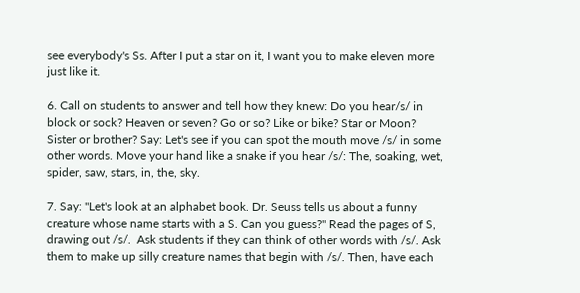see everybody's Ss. After I put a star on it, I want you to make eleven more just like it.

6. Call on students to answer and tell how they knew: Do you hear/s/ in block or sock? Heaven or seven? Go or so? Like or bike? Star or Moon? Sister or brother? Say: Let's see if you can spot the mouth move /s/ in some other words. Move your hand like a snake if you hear /s/: The, soaking, wet, spider, saw, stars, in, the, sky.

7. Say: "Let's look at an alphabet book. Dr. Seuss tells us about a funny creature whose name starts with a S. Can you guess?" Read the pages of S, drawing out /s/.  Ask students if they can think of other words with /s/. Ask them to make up silly creature names that begin with /s/. Then, have each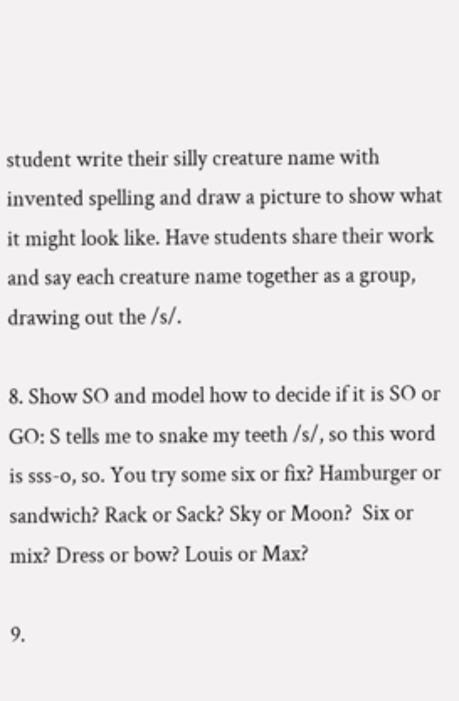student write their silly creature name with invented spelling and draw a picture to show what it might look like. Have students share their work and say each creature name together as a group, drawing out the /s/.

8. Show SO and model how to decide if it is SO or GO: S tells me to snake my teeth /s/, so this word is sss-o, so. You try some six or fix? Hamburger or sandwich? Rack or Sack? Sky or Moon?  Six or mix? Dress or bow? Louis or Max?

9.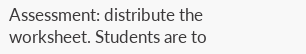Assessment: distribute the worksheet. Students are to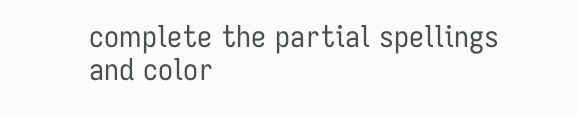complete the partial spellings and color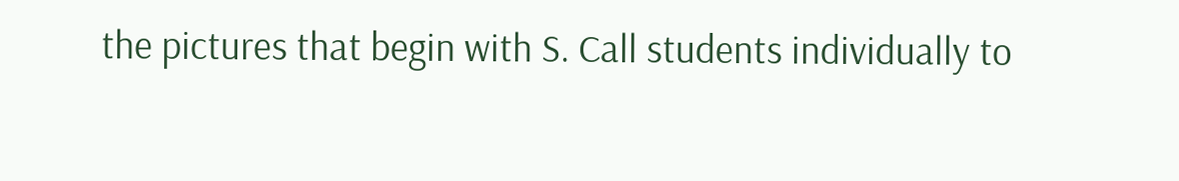the pictures that begin with S. Call students individually to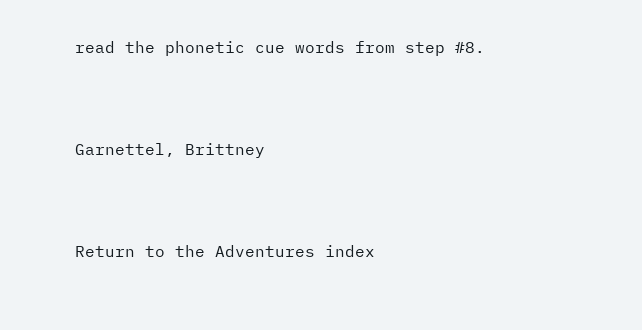read the phonetic cue words from step #8.



Garnettel, Brittney



Return to the Adventures index